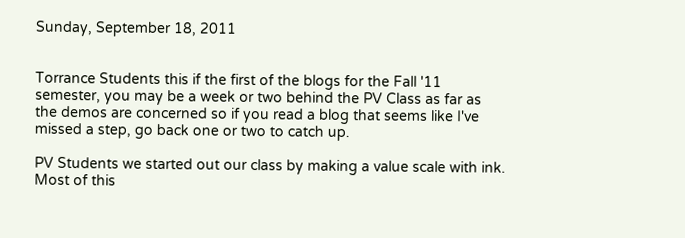Sunday, September 18, 2011


Torrance Students this if the first of the blogs for the Fall '11 semester, you may be a week or two behind the PV Class as far as the demos are concerned so if you read a blog that seems like I've missed a step, go back one or two to catch up.

PV Students we started out our class by making a value scale with ink. Most of this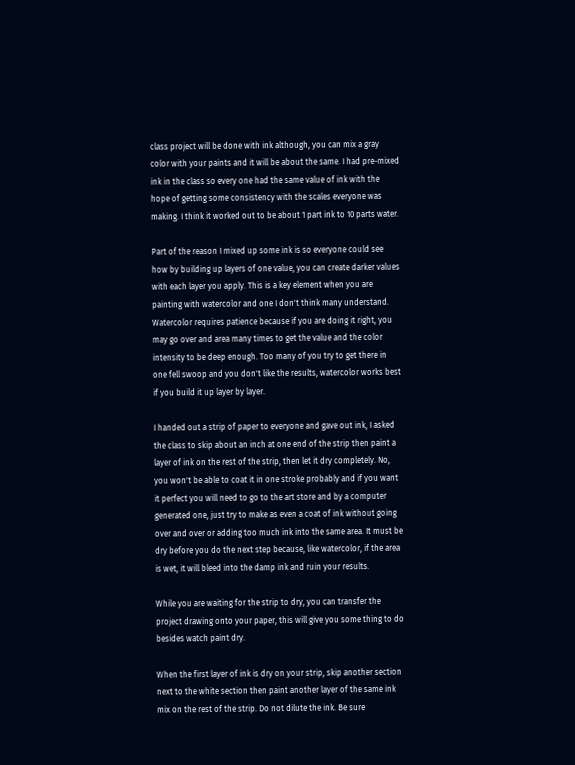class project will be done with ink although, you can mix a gray color with your paints and it will be about the same. I had pre-mixed ink in the class so every one had the same value of ink with the hope of getting some consistency with the scales everyone was making. I think it worked out to be about 1 part ink to 10 parts water.

Part of the reason I mixed up some ink is so everyone could see how by building up layers of one value, you can create darker values with each layer you apply. This is a key element when you are painting with watercolor and one I don't think many understand. Watercolor requires patience because if you are doing it right, you may go over and area many times to get the value and the color intensity to be deep enough. Too many of you try to get there in one fell swoop and you don't like the results, watercolor works best if you build it up layer by layer.

I handed out a strip of paper to everyone and gave out ink, I asked the class to skip about an inch at one end of the strip then paint a layer of ink on the rest of the strip, then let it dry completely. No, you won't be able to coat it in one stroke probably and if you want it perfect you will need to go to the art store and by a computer generated one, just try to make as even a coat of ink without going over and over or adding too much ink into the same area. It must be dry before you do the next step because, like watercolor, if the area is wet, it will bleed into the damp ink and ruin your results.

While you are waiting for the strip to dry, you can transfer the project drawing onto your paper, this will give you some thing to do besides watch paint dry.

When the first layer of ink is dry on your strip, skip another section next to the white section then paint another layer of the same ink mix on the rest of the strip. Do not dilute the ink. Be sure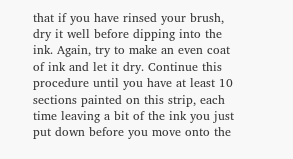that if you have rinsed your brush, dry it well before dipping into the ink. Again, try to make an even coat of ink and let it dry. Continue this procedure until you have at least 10 sections painted on this strip, each time leaving a bit of the ink you just put down before you move onto the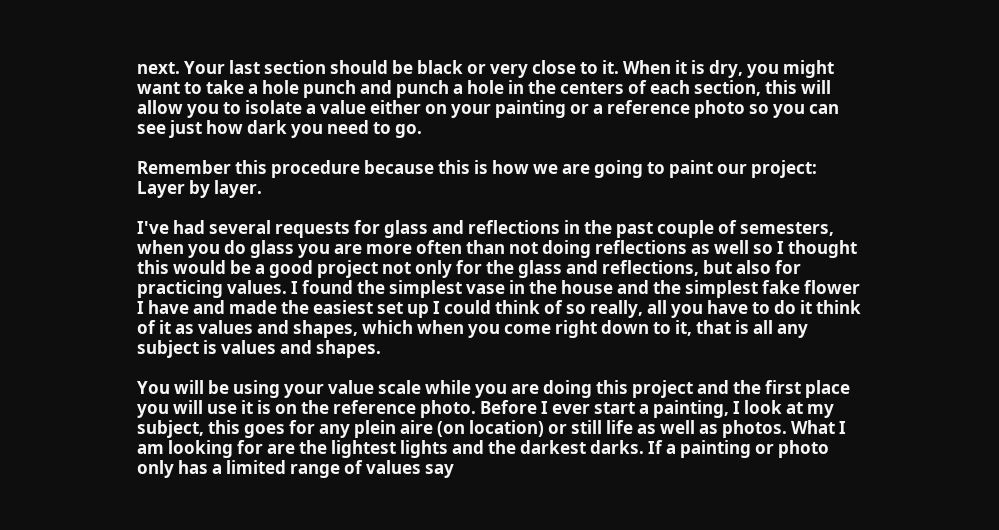next. Your last section should be black or very close to it. When it is dry, you might want to take a hole punch and punch a hole in the centers of each section, this will allow you to isolate a value either on your painting or a reference photo so you can see just how dark you need to go.

Remember this procedure because this is how we are going to paint our project: Layer by layer.

I've had several requests for glass and reflections in the past couple of semesters, when you do glass you are more often than not doing reflections as well so I thought this would be a good project not only for the glass and reflections, but also for practicing values. I found the simplest vase in the house and the simplest fake flower I have and made the easiest set up I could think of so really, all you have to do it think of it as values and shapes, which when you come right down to it, that is all any subject is values and shapes.

You will be using your value scale while you are doing this project and the first place you will use it is on the reference photo. Before I ever start a painting, I look at my subject, this goes for any plein aire (on location) or still life as well as photos. What I am looking for are the lightest lights and the darkest darks. If a painting or photo only has a limited range of values say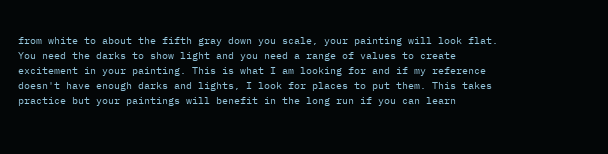from white to about the fifth gray down you scale, your painting will look flat. You need the darks to show light and you need a range of values to create excitement in your painting. This is what I am looking for and if my reference doesn't have enough darks and lights, I look for places to put them. This takes practice but your paintings will benefit in the long run if you can learn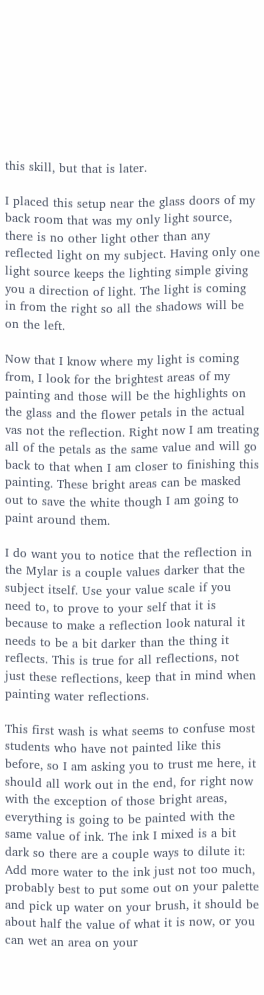this skill, but that is later.

I placed this setup near the glass doors of my back room that was my only light source, there is no other light other than any reflected light on my subject. Having only one light source keeps the lighting simple giving you a direction of light. The light is coming in from the right so all the shadows will be on the left.

Now that I know where my light is coming from, I look for the brightest areas of my painting and those will be the highlights on the glass and the flower petals in the actual vas not the reflection. Right now I am treating all of the petals as the same value and will go back to that when I am closer to finishing this painting. These bright areas can be masked out to save the white though I am going to paint around them.

I do want you to notice that the reflection in the Mylar is a couple values darker that the subject itself. Use your value scale if you need to, to prove to your self that it is because to make a reflection look natural it needs to be a bit darker than the thing it reflects. This is true for all reflections, not just these reflections, keep that in mind when painting water reflections.

This first wash is what seems to confuse most students who have not painted like this before, so I am asking you to trust me here, it should all work out in the end, for right now with the exception of those bright areas, everything is going to be painted with the same value of ink. The ink I mixed is a bit dark so there are a couple ways to dilute it: Add more water to the ink just not too much, probably best to put some out on your palette and pick up water on your brush, it should be about half the value of what it is now, or you can wet an area on your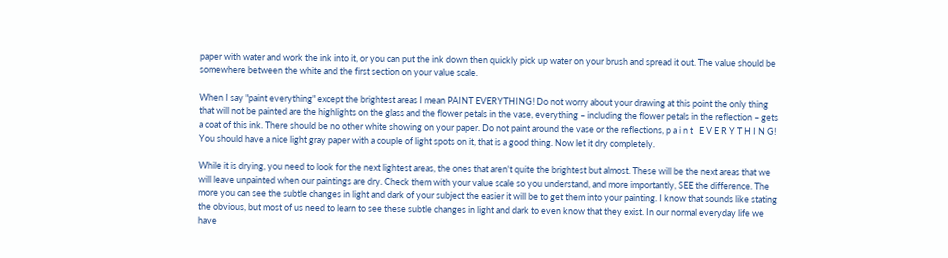paper with water and work the ink into it, or you can put the ink down then quickly pick up water on your brush and spread it out. The value should be somewhere between the white and the first section on your value scale.

When I say "paint everything" except the brightest areas I mean PAINT EVERYTHING! Do not worry about your drawing at this point the only thing that will not be painted are the highlights on the glass and the flower petals in the vase, everything – including the flower petals in the reflection – gets a coat of this ink. There should be no other white showing on your paper. Do not paint around the vase or the reflections, p a i n t   E V E R Y T H I N G! You should have a nice light gray paper with a couple of light spots on it, that is a good thing. Now let it dry completely.

While it is drying, you need to look for the next lightest areas, the ones that aren't quite the brightest but almost. These will be the next areas that we will leave unpainted when our paintings are dry. Check them with your value scale so you understand, and more importantly, SEE the difference. The more you can see the subtle changes in light and dark of your subject the easier it will be to get them into your painting. I know that sounds like stating the obvious, but most of us need to learn to see these subtle changes in light and dark to even know that they exist. In our normal everyday life we have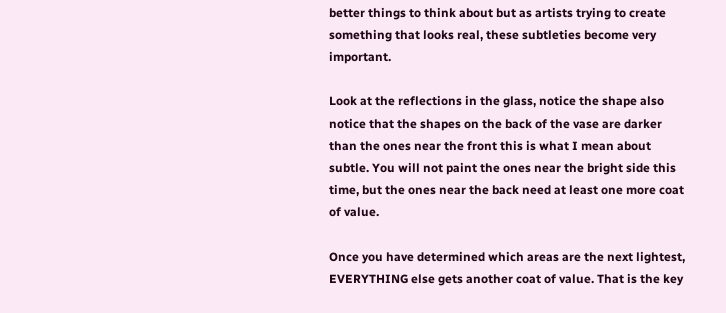better things to think about but as artists trying to create something that looks real, these subtleties become very important.

Look at the reflections in the glass, notice the shape also notice that the shapes on the back of the vase are darker than the ones near the front this is what I mean about subtle. You will not paint the ones near the bright side this time, but the ones near the back need at least one more coat of value.

Once you have determined which areas are the next lightest, EVERYTHING else gets another coat of value. That is the key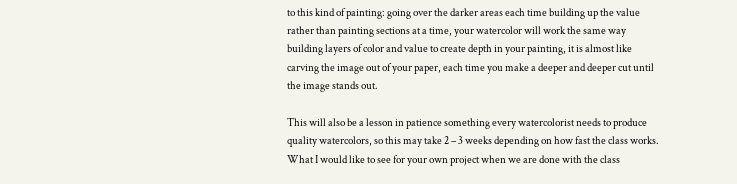to this kind of painting: going over the darker areas each time building up the value rather than painting sections at a time, your watercolor will work the same way building layers of color and value to create depth in your painting, it is almost like carving the image out of your paper, each time you make a deeper and deeper cut until the image stands out.

This will also be a lesson in patience something every watercolorist needs to produce quality watercolors, so this may take 2 – 3 weeks depending on how fast the class works. What I would like to see for your own project when we are done with the class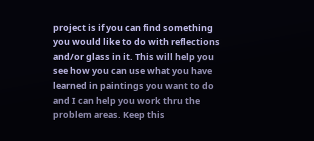project is if you can find something you would like to do with reflections and/or glass in it. This will help you see how you can use what you have learned in paintings you want to do and I can help you work thru the problem areas. Keep this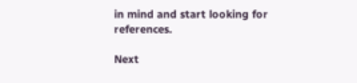in mind and start looking for references.

Next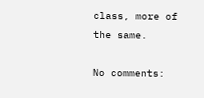class, more of the same.

No comments: